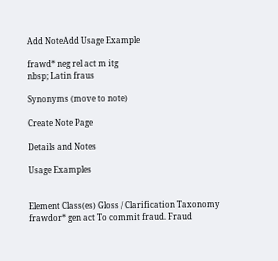Add NoteAdd Usage Example

frawd* neg rel act m itg
nbsp; Latin fraus

Synonyms (move to note)

Create Note Page

Details and Notes

Usage Examples


Element Class(es) Gloss / Clarification Taxonomy
frawdor* gen act To commit fraud. Fraud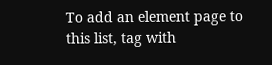To add an element page to this list, tag with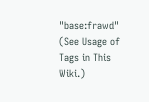"base:frawd" (See Usage of Tags in This Wiki.)